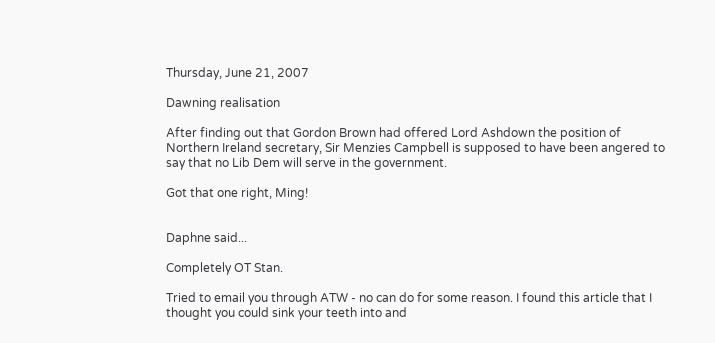Thursday, June 21, 2007

Dawning realisation

After finding out that Gordon Brown had offered Lord Ashdown the position of Northern Ireland secretary, Sir Menzies Campbell is supposed to have been angered to say that no Lib Dem will serve in the government.

Got that one right, Ming!


Daphne said...

Completely OT Stan.

Tried to email you through ATW - no can do for some reason. I found this article that I thought you could sink your teeth into and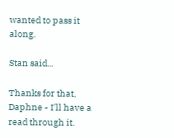wanted to pass it along.

Stan said...

Thanks for that, Daphne - I'll have a read through it.